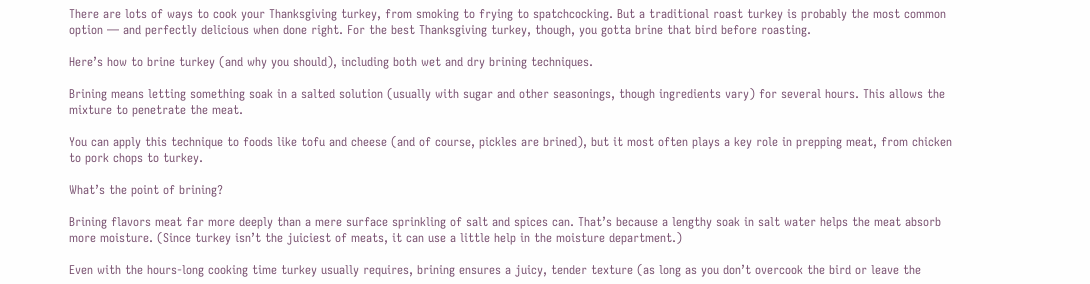There are lots of ways to cook your Thanksgiving turkey, from smoking to frying to spatchcocking. But a traditional roast turkey is probably the most common option — and perfectly delicious when done right. For the best Thanksgiving turkey, though, you gotta brine that bird before roasting.

Here’s how to brine turkey (and why you should), including both wet and dry brining techniques.

Brining means letting something soak in a salted solution (usually with sugar and other seasonings, though ingredients vary) for several hours. This allows the mixture to penetrate the meat.

You can apply this technique to foods like tofu and cheese (and of course, pickles are brined), but it most often plays a key role in prepping meat, from chicken to pork chops to turkey.

What’s the point of brining?

Brining flavors meat far more deeply than a mere surface sprinkling of salt and spices can. That’s because a lengthy soak in salt water helps the meat absorb more moisture. (Since turkey isn’t the juiciest of meats, it can use a little help in the moisture department.)

Even with the hours-long cooking time turkey usually requires, brining ensures a juicy, tender texture (as long as you don’t overcook the bird or leave the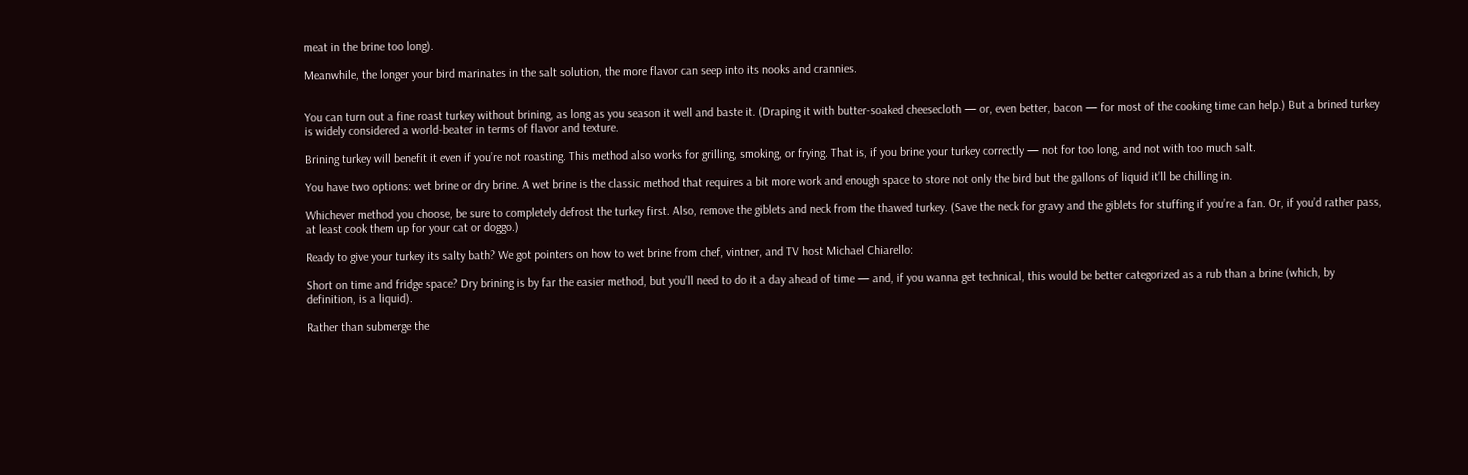meat in the brine too long).

Meanwhile, the longer your bird marinates in the salt solution, the more flavor can seep into its nooks and crannies.


You can turn out a fine roast turkey without brining, as long as you season it well and baste it. (Draping it with butter-soaked cheesecloth — or, even better, bacon — for most of the cooking time can help.) But a brined turkey is widely considered a world-beater in terms of flavor and texture.

Brining turkey will benefit it even if you’re not roasting. This method also works for grilling, smoking, or frying. That is, if you brine your turkey correctly — not for too long, and not with too much salt.

You have two options: wet brine or dry brine. A wet brine is the classic method that requires a bit more work and enough space to store not only the bird but the gallons of liquid it’ll be chilling in.

Whichever method you choose, be sure to completely defrost the turkey first. Also, remove the giblets and neck from the thawed turkey. (Save the neck for gravy and the giblets for stuffing if you’re a fan. Or, if you’d rather pass, at least cook them up for your cat or doggo.)

Ready to give your turkey its salty bath? We got pointers on how to wet brine from chef, vintner, and TV host Michael Chiarello:

Short on time and fridge space? Dry brining is by far the easier method, but you’ll need to do it a day ahead of time — and, if you wanna get technical, this would be better categorized as a rub than a brine (which, by definition, is a liquid).

Rather than submerge the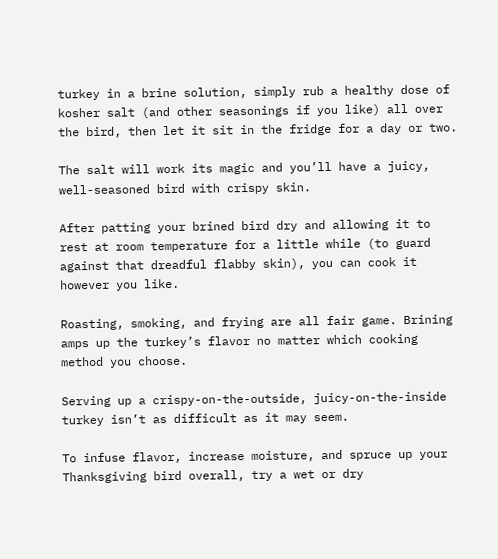turkey in a brine solution, simply rub a healthy dose of kosher salt (and other seasonings if you like) all over the bird, then let it sit in the fridge for a day or two.

The salt will work its magic and you’ll have a juicy, well-seasoned bird with crispy skin.

After patting your brined bird dry and allowing it to rest at room temperature for a little while (to guard against that dreadful flabby skin), you can cook it however you like.

Roasting, smoking, and frying are all fair game. Brining amps up the turkey’s flavor no matter which cooking method you choose.

Serving up a crispy-on-the-outside, juicy-on-the-inside turkey isn’t as difficult as it may seem.

To infuse flavor, increase moisture, and spruce up your Thanksgiving bird overall, try a wet or dry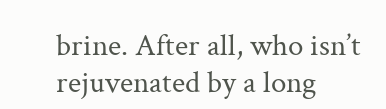brine. After all, who isn’t rejuvenated by a long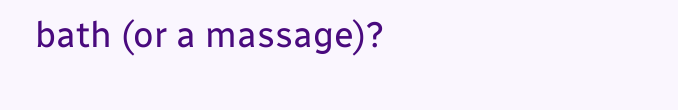bath (or a massage)?